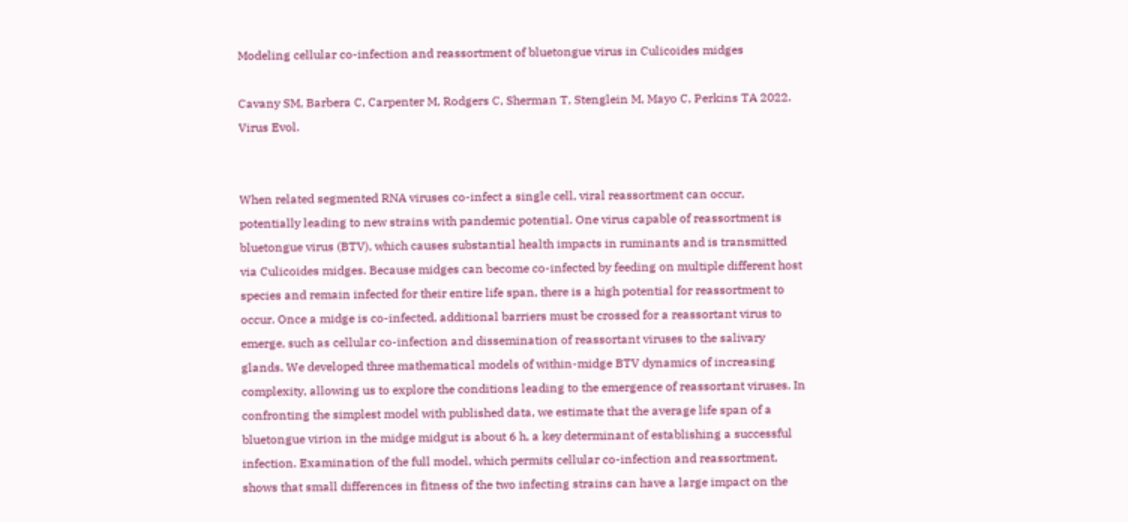Modeling cellular co-infection and reassortment of bluetongue virus in Culicoides midges

Cavany SM, Barbera C, Carpenter M, Rodgers C, Sherman T, Stenglein M, Mayo C, Perkins TA 2022. Virus Evol.


When related segmented RNA viruses co-infect a single cell, viral reassortment can occur, potentially leading to new strains with pandemic potential. One virus capable of reassortment is bluetongue virus (BTV), which causes substantial health impacts in ruminants and is transmitted via Culicoides midges. Because midges can become co-infected by feeding on multiple different host species and remain infected for their entire life span, there is a high potential for reassortment to occur. Once a midge is co-infected, additional barriers must be crossed for a reassortant virus to emerge, such as cellular co-infection and dissemination of reassortant viruses to the salivary glands. We developed three mathematical models of within-midge BTV dynamics of increasing complexity, allowing us to explore the conditions leading to the emergence of reassortant viruses. In confronting the simplest model with published data, we estimate that the average life span of a bluetongue virion in the midge midgut is about 6 h, a key determinant of establishing a successful infection. Examination of the full model, which permits cellular co-infection and reassortment, shows that small differences in fitness of the two infecting strains can have a large impact on the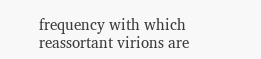frequency with which reassortant virions are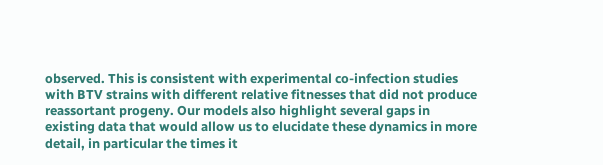observed. This is consistent with experimental co-infection studies with BTV strains with different relative fitnesses that did not produce reassortant progeny. Our models also highlight several gaps in existing data that would allow us to elucidate these dynamics in more detail, in particular the times it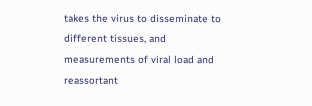takes the virus to disseminate to different tissues, and measurements of viral load and reassortant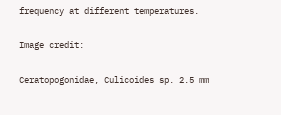frequency at different temperatures.

Image credit:

Ceratopogonidae, Culicoides sp. 2.5 mm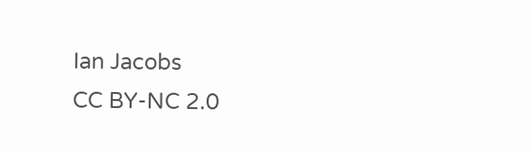Ian Jacobs
CC BY-NC 2.0